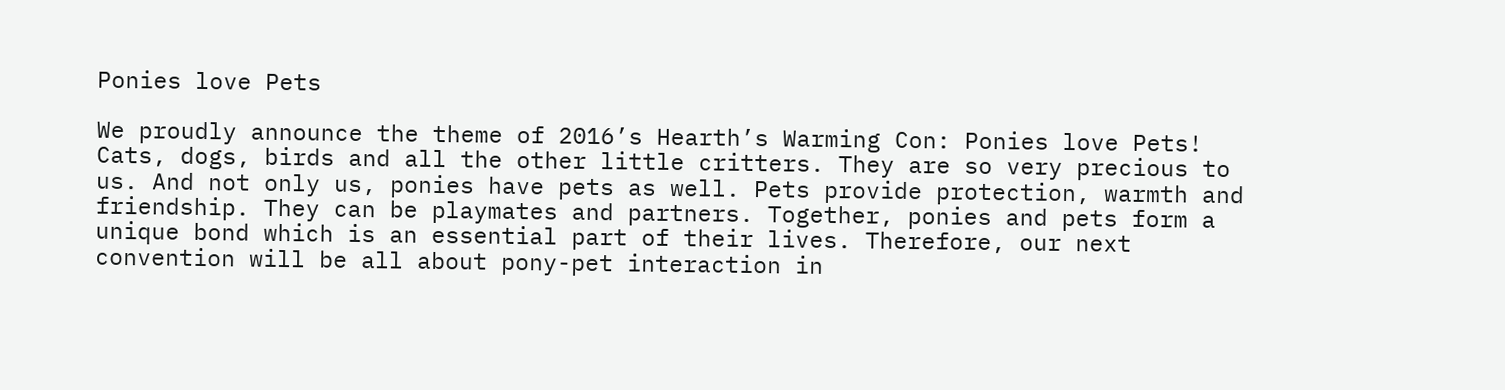Ponies love Pets

We proudly announce the theme of 2016’s Hearth’s Warming Con: Ponies love Pets! Cats, dogs, birds and all the other little critters. They are so very precious to us. And not only us, ponies have pets as well. Pets provide protection, warmth and friendship. They can be playmates and partners. Together, ponies and pets form a unique bond which is an essential part of their lives. Therefore, our next convention will be all about pony-pet interaction in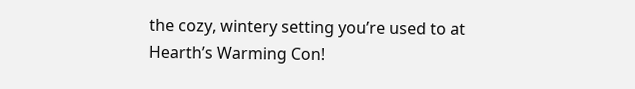the cozy, wintery setting you’re used to at Hearth’s Warming Con!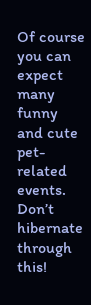Of course you can expect many funny and cute pet-related events.
Don’t hibernate through this!